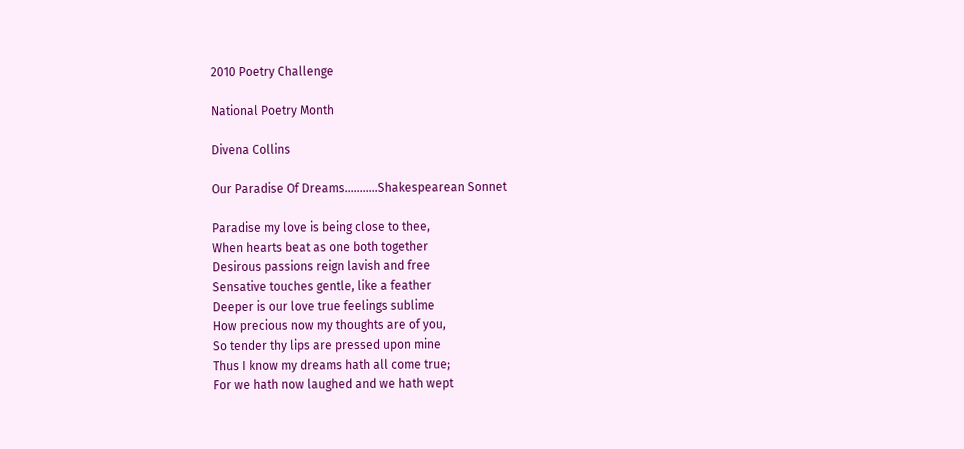2010 Poetry Challenge

National Poetry Month

Divena Collins

Our Paradise Of Dreams...........Shakespearean Sonnet

Paradise my love is being close to thee,
When hearts beat as one both together
Desirous passions reign lavish and free
Sensative touches gentle, like a feather
Deeper is our love true feelings sublime
How precious now my thoughts are of you,
So tender thy lips are pressed upon mine
Thus I know my dreams hath all come true;
For we hath now laughed and we hath wept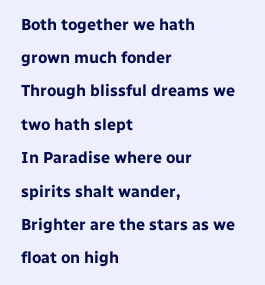Both together we hath grown much fonder
Through blissful dreams we two hath slept
In Paradise where our spirits shalt wander,
Brighter are the stars as we float on high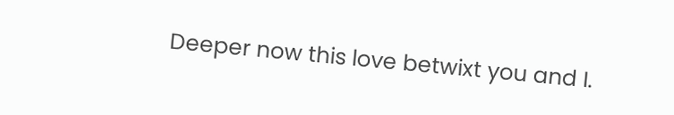Deeper now this love betwixt you and I.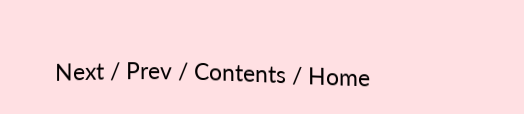Next / Prev / Contents / Home